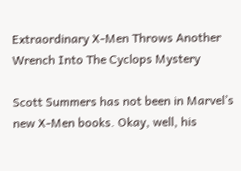Extraordinary X-Men Throws Another Wrench Into The Cyclops Mystery

Scott Summers has not been in Marvel’s new X-Men books. Okay, well, his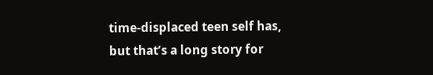time-displaced teen self has, but that’s a long story for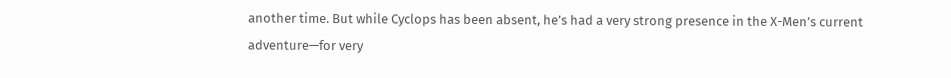another time. But while Cyclops has been absent, he’s had a very strong presence in the X-Men’s current adventure—for very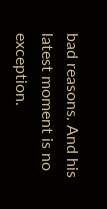bad reasons. And his latest moment is no exception.